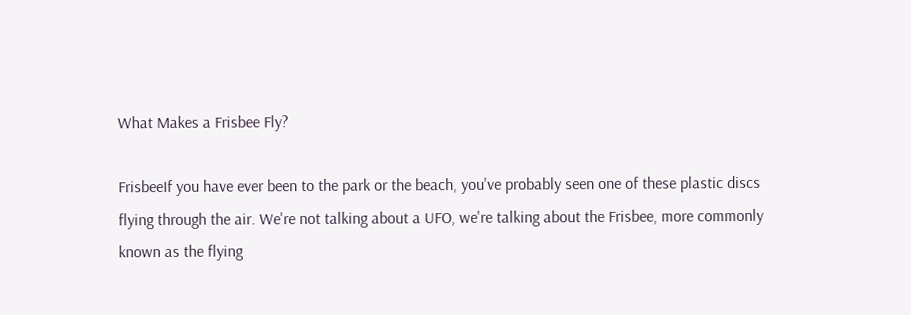What Makes a Frisbee Fly?

FrisbeeIf you have ever been to the park or the beach, you've probably seen one of these plastic discs flying through the air. We're not talking about a UFO, we're talking about the Frisbee, more commonly known as the flying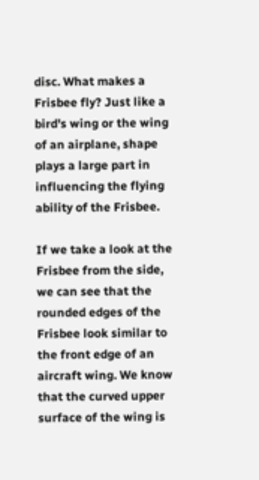disc. What makes a Frisbee fly? Just like a bird's wing or the wing of an airplane, shape plays a large part in influencing the flying ability of the Frisbee.

If we take a look at the Frisbee from the side, we can see that the rounded edges of the Frisbee look similar to the front edge of an aircraft wing. We know that the curved upper surface of the wing is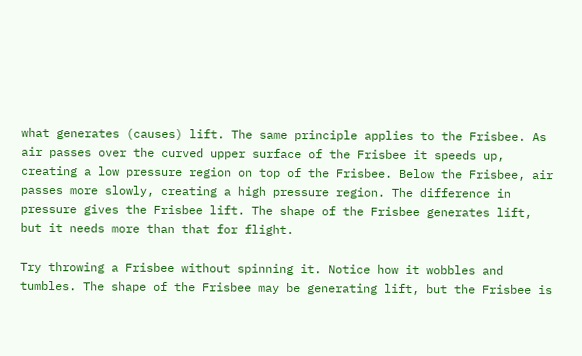what generates (causes) lift. The same principle applies to the Frisbee. As air passes over the curved upper surface of the Frisbee it speeds up, creating a low pressure region on top of the Frisbee. Below the Frisbee, air passes more slowly, creating a high pressure region. The difference in pressure gives the Frisbee lift. The shape of the Frisbee generates lift, but it needs more than that for flight.

Try throwing a Frisbee without spinning it. Notice how it wobbles and tumbles. The shape of the Frisbee may be generating lift, but the Frisbee is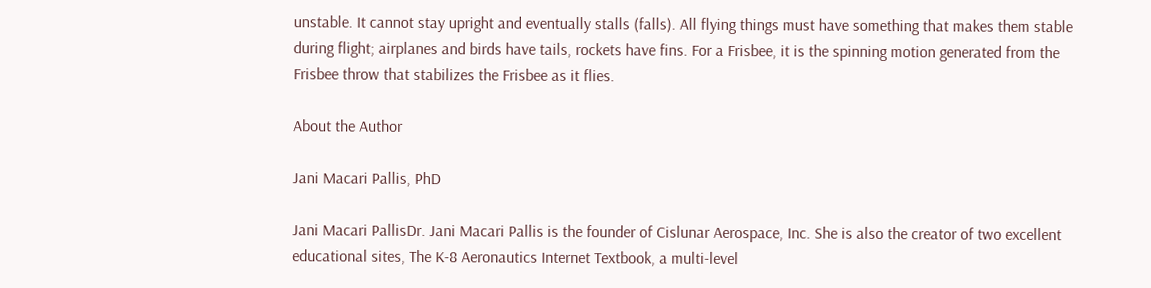unstable. It cannot stay upright and eventually stalls (falls). All flying things must have something that makes them stable during flight; airplanes and birds have tails, rockets have fins. For a Frisbee, it is the spinning motion generated from the Frisbee throw that stabilizes the Frisbee as it flies.

About the Author

Jani Macari Pallis, PhD

Jani Macari PallisDr. Jani Macari Pallis is the founder of Cislunar Aerospace, Inc. She is also the creator of two excellent educational sites, The K-8 Aeronautics Internet Textbook, a multi-level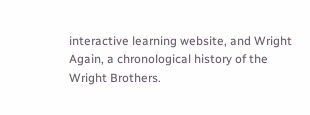interactive learning website, and Wright Again, a chronological history of the Wright Brothers.